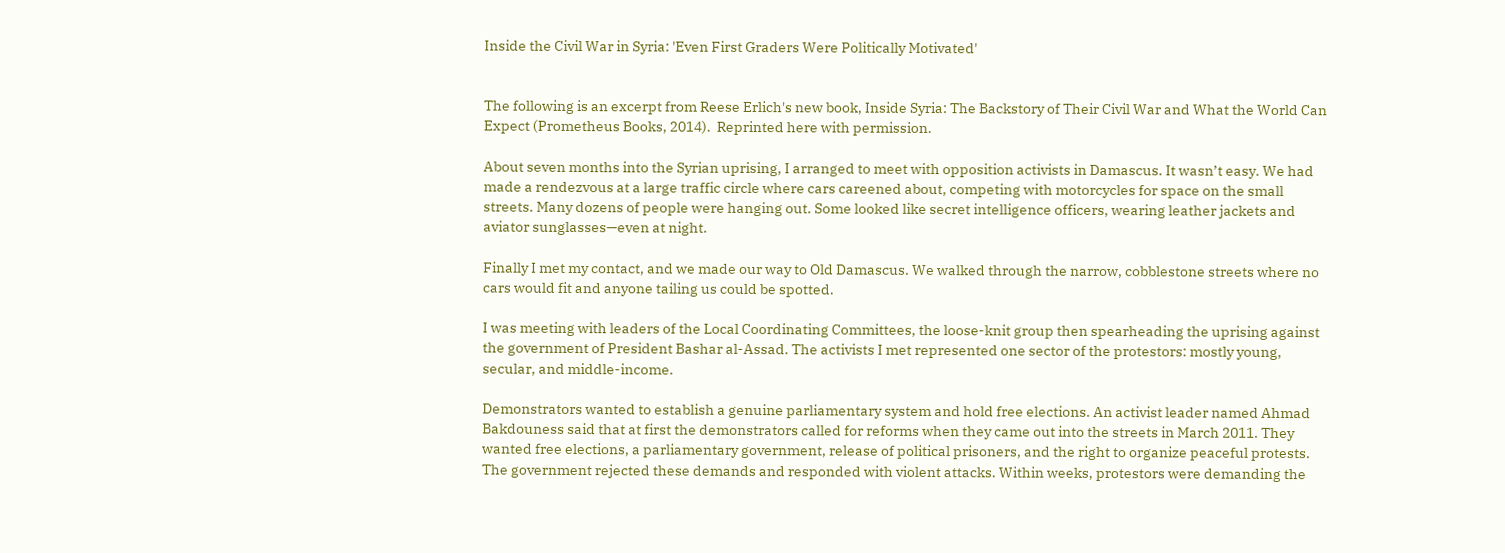Inside the Civil War in Syria: 'Even First Graders Were Politically Motivated'


The following is an excerpt from Reese Erlich's new book, Inside Syria: The Backstory of Their Civil War and What the World Can Expect (Prometheus Books, 2014).  Reprinted here with permission.

About seven months into the Syrian uprising, I arranged to meet with opposition activists in Damascus. It wasn’t easy. We had made a rendezvous at a large traffic circle where cars careened about, competing with motorcycles for space on the small streets. Many dozens of people were hanging out. Some looked like secret intelligence officers, wearing leather jackets and aviator sunglasses—even at night.

Finally I met my contact, and we made our way to Old Damascus. We walked through the narrow, cobblestone streets where no cars would fit and anyone tailing us could be spotted.

I was meeting with leaders of the Local Coordinating Committees, the loose-knit group then spearheading the uprising against the government of President Bashar al-Assad. The activists I met represented one sector of the protestors: mostly young, secular, and middle-income.

Demonstrators wanted to establish a genuine parliamentary system and hold free elections. An activist leader named Ahmad Bakdouness said that at first the demonstrators called for reforms when they came out into the streets in March 2011. They wanted free elections, a parliamentary government, release of political prisoners, and the right to organize peaceful protests. The government rejected these demands and responded with violent attacks. Within weeks, protestors were demanding the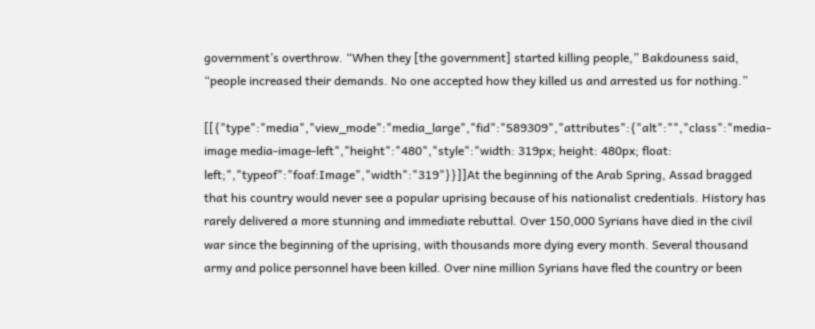government’s overthrow. “When they [the government] started killing people,” Bakdouness said, “people increased their demands. No one accepted how they killed us and arrested us for nothing.”

[[{"type":"media","view_mode":"media_large","fid":"589309","attributes":{"alt":"","class":"media-image media-image-left","height":"480","style":"width: 319px; height: 480px; float: left;","typeof":"foaf:Image","width":"319"}}]]At the beginning of the Arab Spring, Assad bragged that his country would never see a popular uprising because of his nationalist credentials. History has rarely delivered a more stunning and immediate rebuttal. Over 150,000 Syrians have died in the civil war since the beginning of the uprising, with thousands more dying every month. Several thousand army and police personnel have been killed. Over nine million Syrians have fled the country or been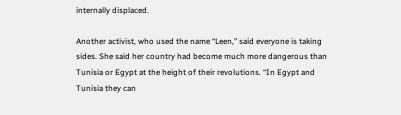internally displaced.

Another activist, who used the name “Leen,” said everyone is taking sides. She said her country had become much more dangerous than Tunisia or Egypt at the height of their revolutions. “In Egypt and Tunisia they can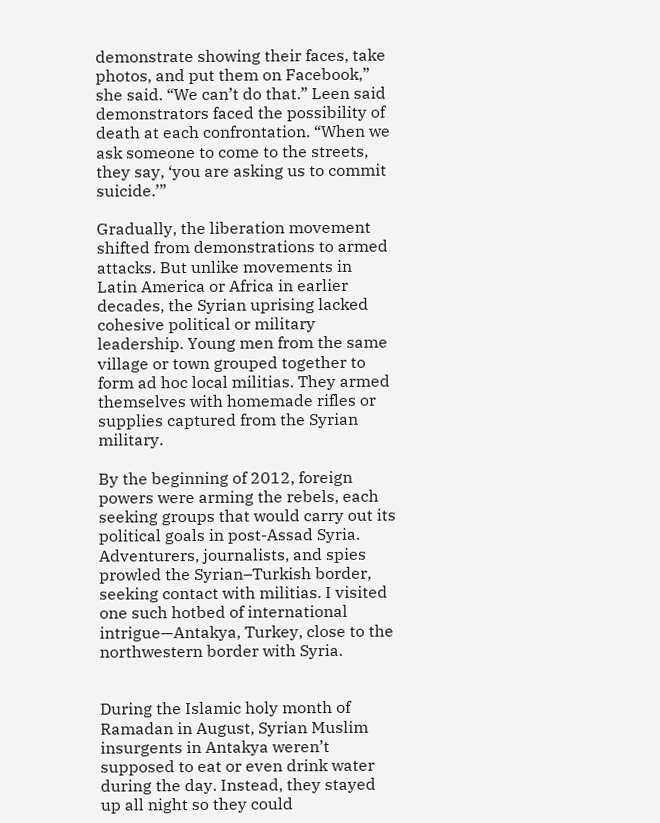demonstrate showing their faces, take photos, and put them on Facebook,” she said. “We can’t do that.” Leen said demonstrators faced the possibility of death at each confrontation. “When we ask someone to come to the streets, they say, ‘you are asking us to commit suicide.’”

Gradually, the liberation movement shifted from demonstrations to armed attacks. But unlike movements in Latin America or Africa in earlier decades, the Syrian uprising lacked cohesive political or military leadership. Young men from the same village or town grouped together to form ad hoc local militias. They armed themselves with homemade rifles or supplies captured from the Syrian military.

By the beginning of 2012, foreign powers were arming the rebels, each seeking groups that would carry out its political goals in post-Assad Syria. Adventurers, journalists, and spies prowled the Syrian–Turkish border, seeking contact with militias. I visited one such hotbed of international intrigue—Antakya, Turkey, close to the northwestern border with Syria.


During the Islamic holy month of Ramadan in August, Syrian Muslim insurgents in Antakya weren’t supposed to eat or even drink water during the day. Instead, they stayed up all night so they could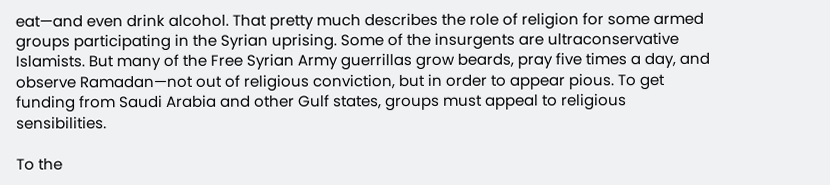eat—and even drink alcohol. That pretty much describes the role of religion for some armed groups participating in the Syrian uprising. Some of the insurgents are ultraconservative Islamists. But many of the Free Syrian Army guerrillas grow beards, pray five times a day, and observe Ramadan—not out of religious conviction, but in order to appear pious. To get funding from Saudi Arabia and other Gulf states, groups must appeal to religious sensibilities.

To the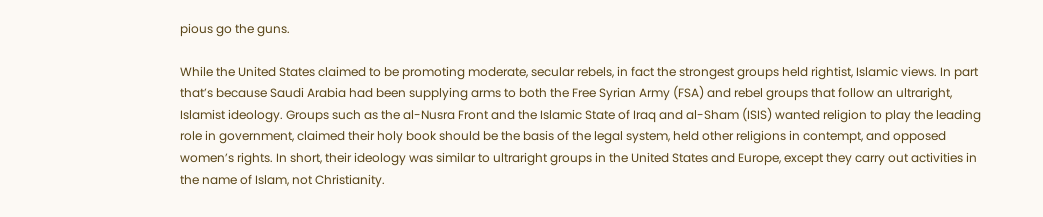pious go the guns.

While the United States claimed to be promoting moderate, secular rebels, in fact the strongest groups held rightist, Islamic views. In part that’s because Saudi Arabia had been supplying arms to both the Free Syrian Army (FSA) and rebel groups that follow an ultraright, Islamist ideology. Groups such as the al-Nusra Front and the Islamic State of Iraq and al-Sham (ISIS) wanted religion to play the leading role in government, claimed their holy book should be the basis of the legal system, held other religions in contempt, and opposed women’s rights. In short, their ideology was similar to ultraright groups in the United States and Europe, except they carry out activities in the name of Islam, not Christianity.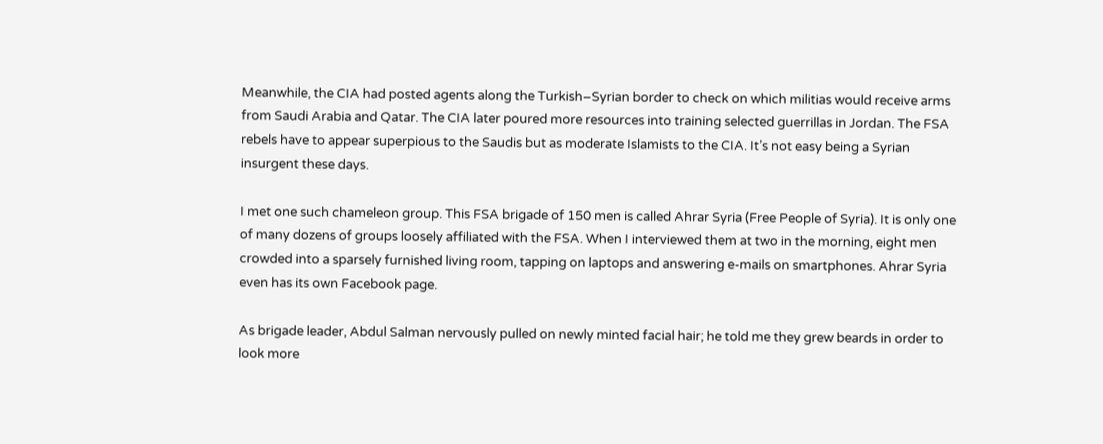Meanwhile, the CIA had posted agents along the Turkish–Syrian border to check on which militias would receive arms from Saudi Arabia and Qatar. The CIA later poured more resources into training selected guerrillas in Jordan. The FSA rebels have to appear superpious to the Saudis but as moderate Islamists to the CIA. It’s not easy being a Syrian insurgent these days.

I met one such chameleon group. This FSA brigade of 150 men is called Ahrar Syria (Free People of Syria). It is only one of many dozens of groups loosely affiliated with the FSA. When I interviewed them at two in the morning, eight men crowded into a sparsely furnished living room, tapping on laptops and answering e-mails on smartphones. Ahrar Syria even has its own Facebook page.

As brigade leader, Abdul Salman nervously pulled on newly minted facial hair; he told me they grew beards in order to look more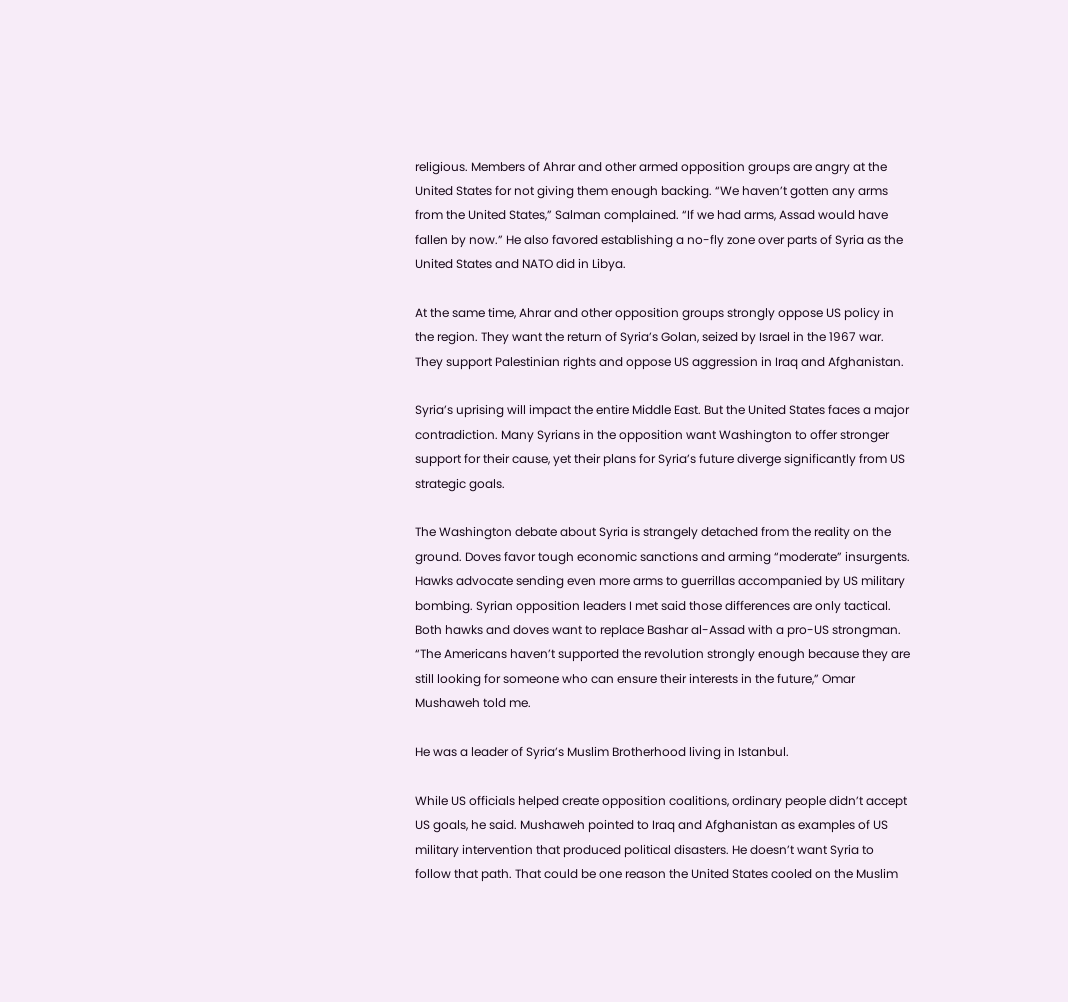religious. Members of Ahrar and other armed opposition groups are angry at the United States for not giving them enough backing. “We haven’t gotten any arms from the United States,” Salman complained. “If we had arms, Assad would have fallen by now.” He also favored establishing a no-fly zone over parts of Syria as the United States and NATO did in Libya.

At the same time, Ahrar and other opposition groups strongly oppose US policy in the region. They want the return of Syria’s Golan, seized by Israel in the 1967 war. They support Palestinian rights and oppose US aggression in Iraq and Afghanistan.

Syria’s uprising will impact the entire Middle East. But the United States faces a major contradiction. Many Syrians in the opposition want Washington to offer stronger support for their cause, yet their plans for Syria’s future diverge significantly from US strategic goals.

The Washington debate about Syria is strangely detached from the reality on the ground. Doves favor tough economic sanctions and arming “moderate” insurgents. Hawks advocate sending even more arms to guerrillas accompanied by US military bombing. Syrian opposition leaders I met said those differences are only tactical. Both hawks and doves want to replace Bashar al-Assad with a pro-US strongman. “The Americans haven’t supported the revolution strongly enough because they are still looking for someone who can ensure their interests in the future,” Omar Mushaweh told me.

He was a leader of Syria’s Muslim Brotherhood living in Istanbul.

While US officials helped create opposition coalitions, ordinary people didn’t accept US goals, he said. Mushaweh pointed to Iraq and Afghanistan as examples of US military intervention that produced political disasters. He doesn’t want Syria to follow that path. That could be one reason the United States cooled on the Muslim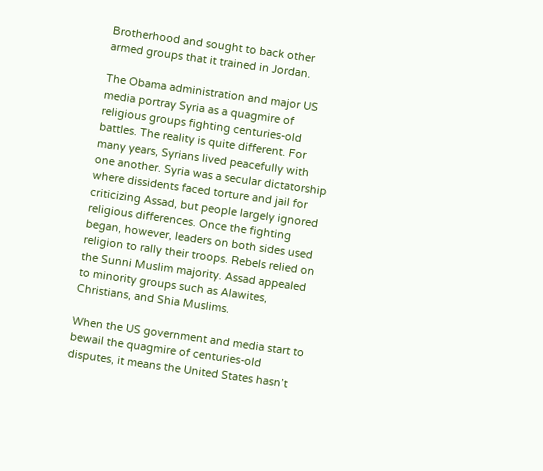Brotherhood and sought to back other armed groups that it trained in Jordan.

The Obama administration and major US media portray Syria as a quagmire of religious groups fighting centuries-old battles. The reality is quite different. For many years, Syrians lived peacefully with one another. Syria was a secular dictatorship where dissidents faced torture and jail for criticizing Assad, but people largely ignored religious differences. Once the fighting began, however, leaders on both sides used religion to rally their troops. Rebels relied on the Sunni Muslim majority. Assad appealed to minority groups such as Alawites, Christians, and Shia Muslims.

When the US government and media start to bewail the quagmire of centuries-old disputes, it means the United States hasn’t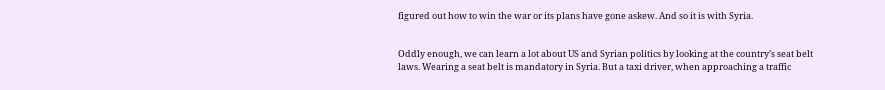figured out how to win the war or its plans have gone askew. And so it is with Syria.


Oddly enough, we can learn a lot about US and Syrian politics by looking at the country’s seat belt laws. Wearing a seat belt is mandatory in Syria. But a taxi driver, when approaching a traffic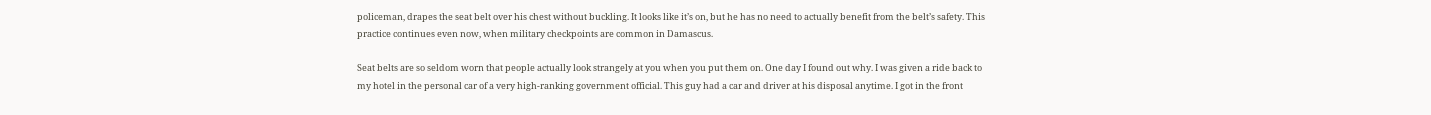policeman, drapes the seat belt over his chest without buckling. It looks like it’s on, but he has no need to actually benefit from the belt’s safety. This practice continues even now, when military checkpoints are common in Damascus.

Seat belts are so seldom worn that people actually look strangely at you when you put them on. One day I found out why. I was given a ride back to my hotel in the personal car of a very high-ranking government official. This guy had a car and driver at his disposal anytime. I got in the front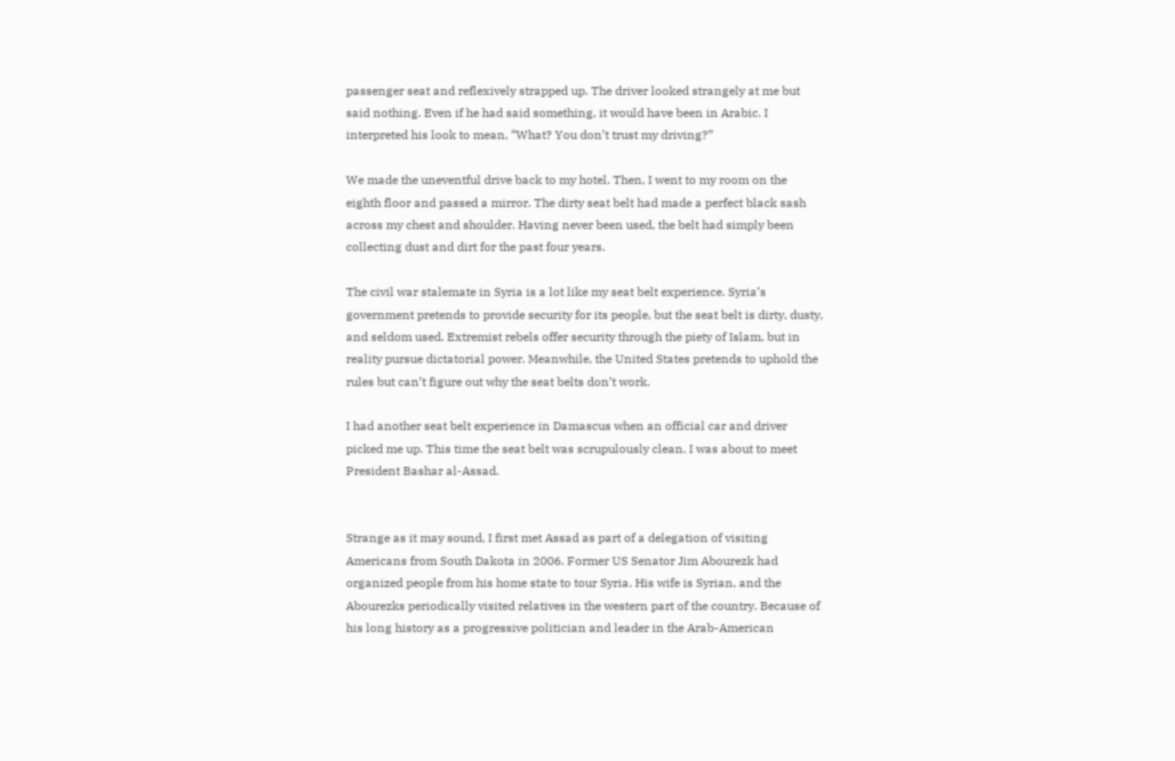passenger seat and reflexively strapped up. The driver looked strangely at me but said nothing. Even if he had said something, it would have been in Arabic. I interpreted his look to mean, “What? You don’t trust my driving?”

We made the uneventful drive back to my hotel. Then, I went to my room on the eighth floor and passed a mirror. The dirty seat belt had made a perfect black sash across my chest and shoulder. Having never been used, the belt had simply been collecting dust and dirt for the past four years.

The civil war stalemate in Syria is a lot like my seat belt experience. Syria’s government pretends to provide security for its people, but the seat belt is dirty, dusty, and seldom used. Extremist rebels offer security through the piety of Islam, but in reality pursue dictatorial power. Meanwhile, the United States pretends to uphold the rules but can’t figure out why the seat belts don’t work.

I had another seat belt experience in Damascus when an official car and driver picked me up. This time the seat belt was scrupulously clean. I was about to meet President Bashar al-Assad.


Strange as it may sound, I first met Assad as part of a delegation of visiting Americans from South Dakota in 2006. Former US Senator Jim Abourezk had organized people from his home state to tour Syria. His wife is Syrian, and the Abourezks periodically visited relatives in the western part of the country. Because of his long history as a progressive politician and leader in the Arab-American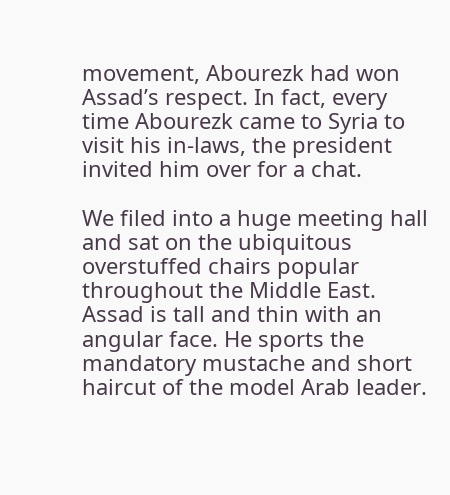movement, Abourezk had won Assad’s respect. In fact, every time Abourezk came to Syria to visit his in-laws, the president invited him over for a chat.

We filed into a huge meeting hall and sat on the ubiquitous overstuffed chairs popular throughout the Middle East. Assad is tall and thin with an angular face. He sports the mandatory mustache and short haircut of the model Arab leader.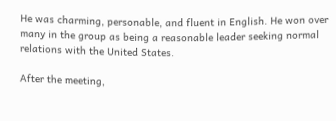He was charming, personable, and fluent in English. He won over many in the group as being a reasonable leader seeking normal relations with the United States.

After the meeting,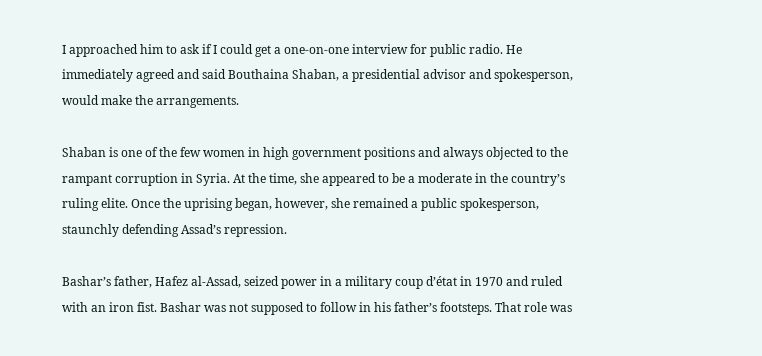I approached him to ask if I could get a one-on-one interview for public radio. He immediately agreed and said Bouthaina Shaban, a presidential advisor and spokesperson, would make the arrangements.

Shaban is one of the few women in high government positions and always objected to the rampant corruption in Syria. At the time, she appeared to be a moderate in the country’s ruling elite. Once the uprising began, however, she remained a public spokesperson, staunchly defending Assad’s repression.

Bashar’s father, Hafez al-Assad, seized power in a military coup d’état in 1970 and ruled with an iron fist. Bashar was not supposed to follow in his father’s footsteps. That role was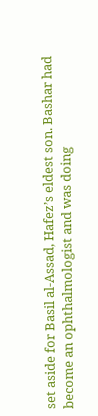set aside for Basil al-Assad, Hafez’s eldest son. Bashar had become an ophthalmologist and was doing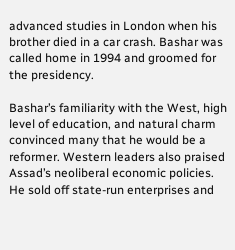advanced studies in London when his brother died in a car crash. Bashar was called home in 1994 and groomed for the presidency.

Bashar’s familiarity with the West, high level of education, and natural charm convinced many that he would be a reformer. Western leaders also praised Assad’s neoliberal economic policies. He sold off state-run enterprises and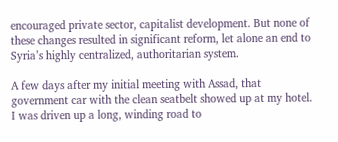encouraged private sector, capitalist development. But none of these changes resulted in significant reform, let alone an end to Syria’s highly centralized, authoritarian system.

A few days after my initial meeting with Assad, that government car with the clean seatbelt showed up at my hotel. I was driven up a long, winding road to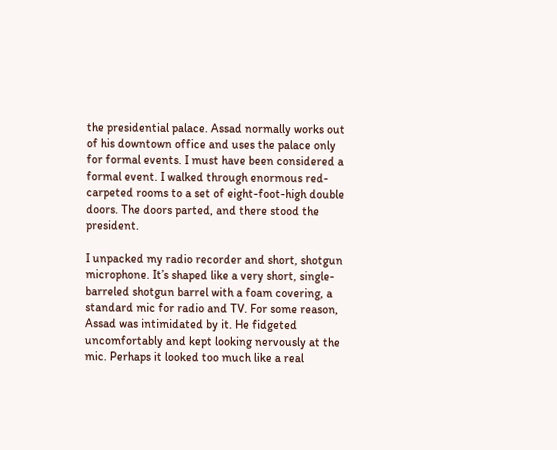the presidential palace. Assad normally works out of his downtown office and uses the palace only for formal events. I must have been considered a formal event. I walked through enormous red-carpeted rooms to a set of eight-foot-high double doors. The doors parted, and there stood the president.

I unpacked my radio recorder and short, shotgun microphone. It’s shaped like a very short, single-barreled shotgun barrel with a foam covering, a standard mic for radio and TV. For some reason, Assad was intimidated by it. He fidgeted uncomfortably and kept looking nervously at the mic. Perhaps it looked too much like a real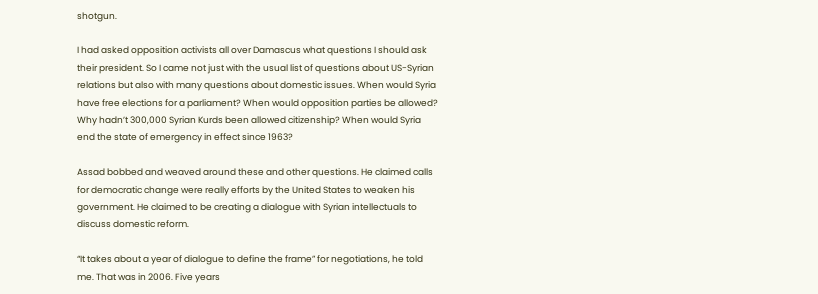shotgun.

I had asked opposition activists all over Damascus what questions I should ask their president. So I came not just with the usual list of questions about US-Syrian relations but also with many questions about domestic issues. When would Syria have free elections for a parliament? When would opposition parties be allowed? Why hadn’t 300,000 Syrian Kurds been allowed citizenship? When would Syria end the state of emergency in effect since 1963?

Assad bobbed and weaved around these and other questions. He claimed calls for democratic change were really efforts by the United States to weaken his government. He claimed to be creating a dialogue with Syrian intellectuals to discuss domestic reform.

“It takes about a year of dialogue to define the frame” for negotiations, he told me. That was in 2006. Five years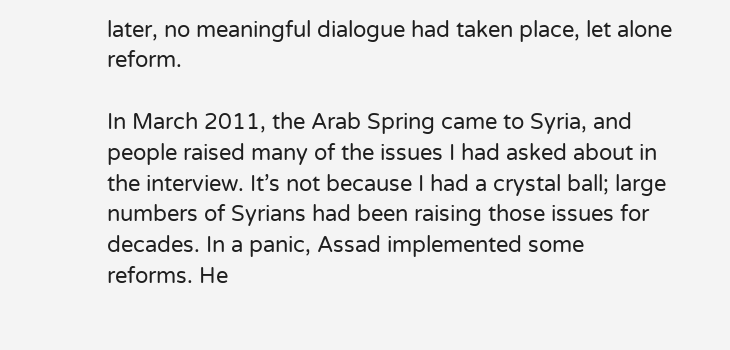later, no meaningful dialogue had taken place, let alone reform.

In March 2011, the Arab Spring came to Syria, and people raised many of the issues I had asked about in the interview. It’s not because I had a crystal ball; large numbers of Syrians had been raising those issues for decades. In a panic, Assad implemented some reforms. He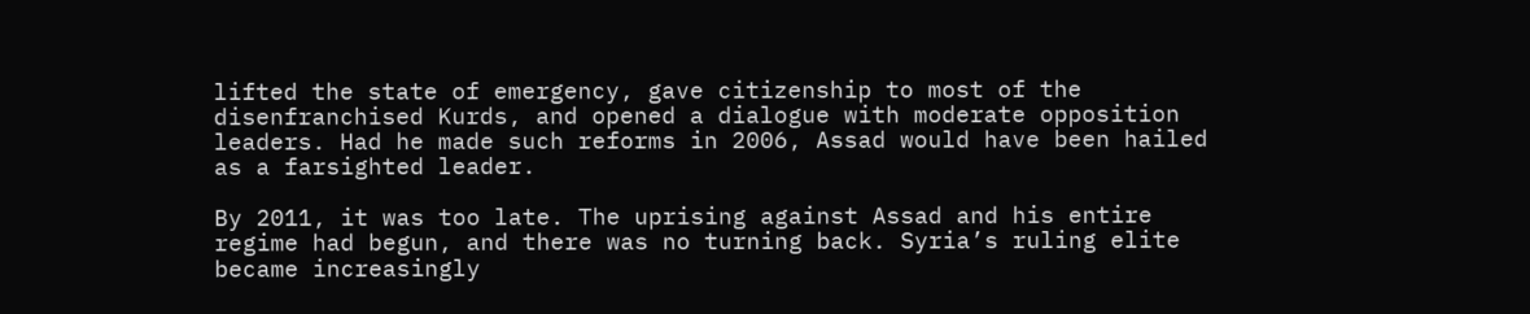lifted the state of emergency, gave citizenship to most of the disenfranchised Kurds, and opened a dialogue with moderate opposition leaders. Had he made such reforms in 2006, Assad would have been hailed as a farsighted leader.

By 2011, it was too late. The uprising against Assad and his entire regime had begun, and there was no turning back. Syria’s ruling elite became increasingly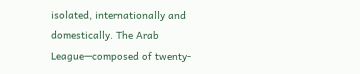isolated, internationally and domestically. The Arab League—composed of twenty-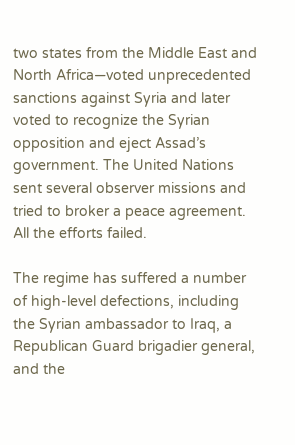two states from the Middle East and North Africa—voted unprecedented sanctions against Syria and later voted to recognize the Syrian opposition and eject Assad’s government. The United Nations sent several observer missions and tried to broker a peace agreement. All the efforts failed.

The regime has suffered a number of high-level defections, including the Syrian ambassador to Iraq, a Republican Guard brigadier general, and the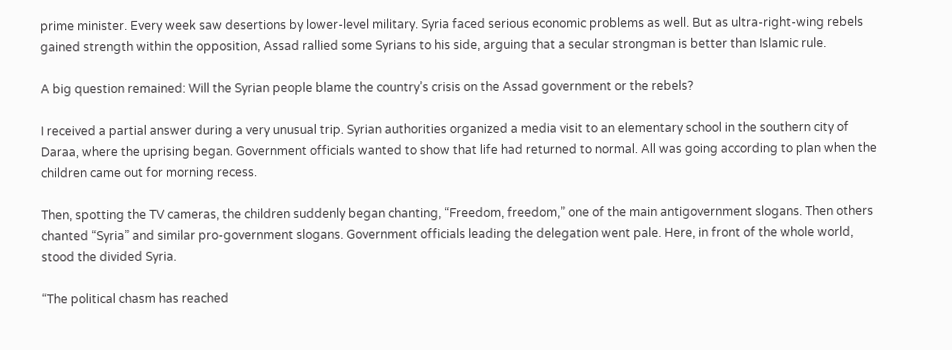prime minister. Every week saw desertions by lower-level military. Syria faced serious economic problems as well. But as ultra-right-wing rebels gained strength within the opposition, Assad rallied some Syrians to his side, arguing that a secular strongman is better than Islamic rule.

A big question remained: Will the Syrian people blame the country’s crisis on the Assad government or the rebels?

I received a partial answer during a very unusual trip. Syrian authorities organized a media visit to an elementary school in the southern city of Daraa, where the uprising began. Government officials wanted to show that life had returned to normal. All was going according to plan when the children came out for morning recess.

Then, spotting the TV cameras, the children suddenly began chanting, “Freedom, freedom,” one of the main antigovernment slogans. Then others chanted “Syria” and similar pro-government slogans. Government officials leading the delegation went pale. Here, in front of the whole world, stood the divided Syria.

“The political chasm has reached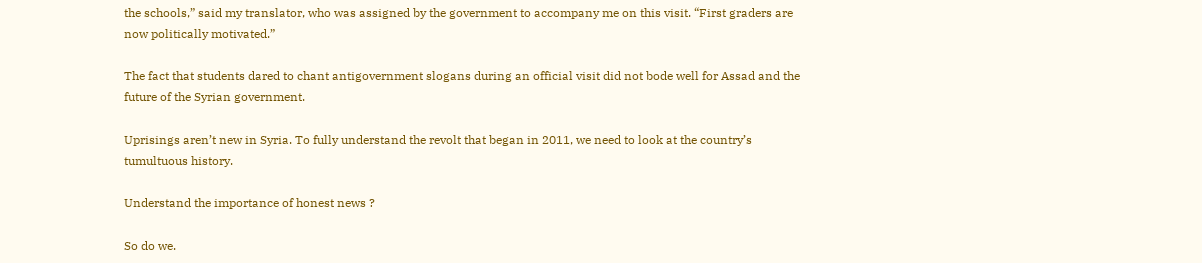the schools,” said my translator, who was assigned by the government to accompany me on this visit. “First graders are now politically motivated.”

The fact that students dared to chant antigovernment slogans during an official visit did not bode well for Assad and the future of the Syrian government.

Uprisings aren’t new in Syria. To fully understand the revolt that began in 2011, we need to look at the country’s tumultuous history.

Understand the importance of honest news ?

So do we.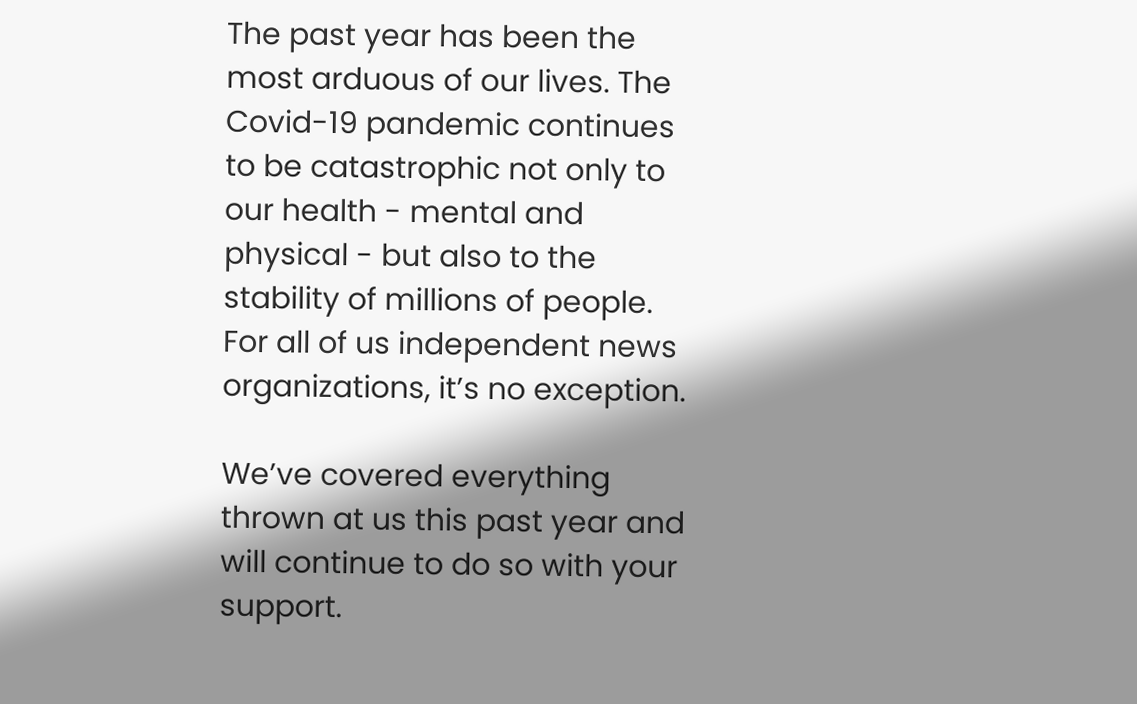The past year has been the most arduous of our lives. The Covid-19 pandemic continues to be catastrophic not only to our health - mental and physical - but also to the stability of millions of people. For all of us independent news organizations, it’s no exception.

We’ve covered everything thrown at us this past year and will continue to do so with your support.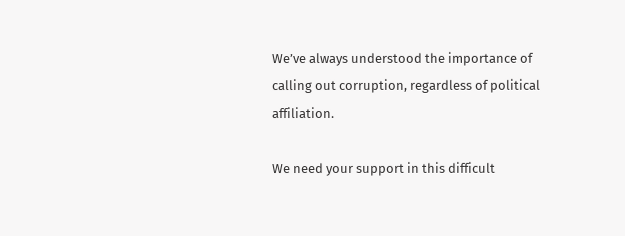We’ve always understood the importance of calling out corruption, regardless of political affiliation.

We need your support in this difficult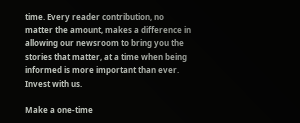time. Every reader contribution, no matter the amount, makes a difference in allowing our newsroom to bring you the stories that matter, at a time when being informed is more important than ever. Invest with us.

Make a one-time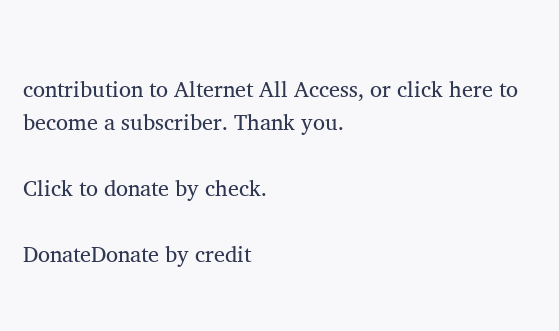contribution to Alternet All Access, or click here to become a subscriber. Thank you.

Click to donate by check.

DonateDonate by credit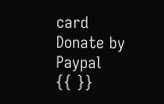card
Donate by Paypal
{{ }}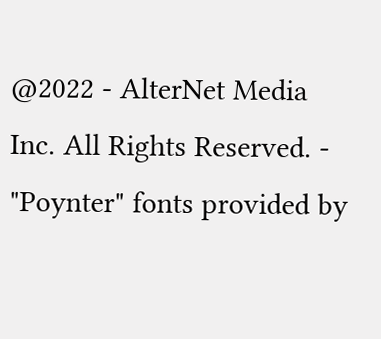@2022 - AlterNet Media Inc. All Rights Reserved. - "Poynter" fonts provided by